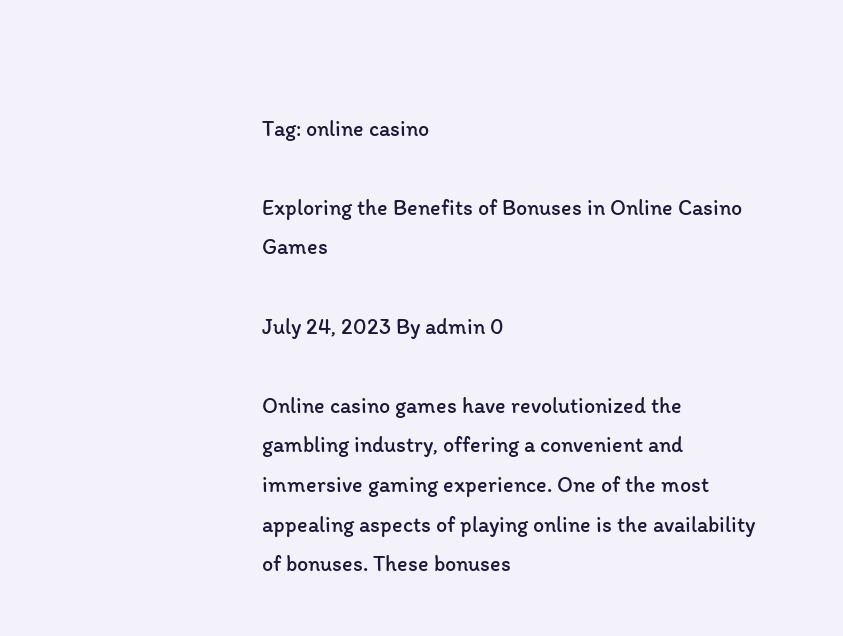Tag: online casino

Exploring the Benefits of Bonuses in Online Casino Games

July 24, 2023 By admin 0

Online casino games have revolutionized the gambling industry, offering a convenient and immersive gaming experience. One of the most appealing aspects of playing online is the availability of bonuses. These bonuses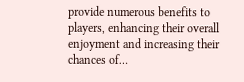provide numerous benefits to players, enhancing their overall enjoyment and increasing their chances of…